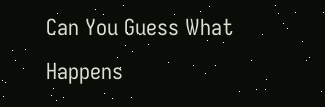Can You Guess What Happens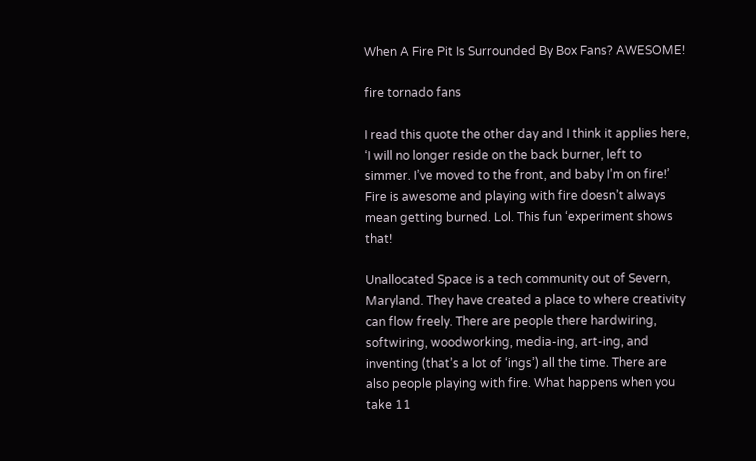When A Fire Pit Is Surrounded By Box Fans? AWESOME!

fire tornado fans

I read this quote the other day and I think it applies here, ‘I will no longer reside on the back burner, left to simmer. I’ve moved to the front, and baby I’m on fire!’ Fire is awesome and playing with fire doesn’t always mean getting burned. Lol. This fun ‘experiment shows that!

Unallocated Space is a tech community out of Severn, Maryland. They have created a place to where creativity can flow freely. There are people there hardwiring, softwiring, woodworking, media-ing, art-ing, and inventing (that’s a lot of ‘ings’) all the time. There are also people playing with fire. What happens when you take 11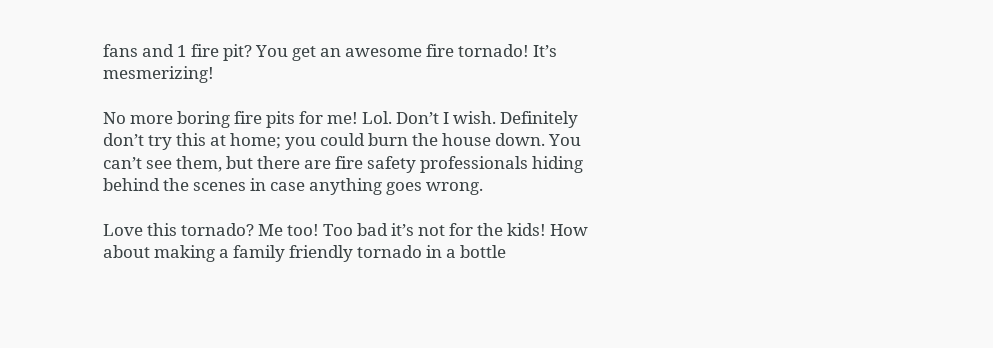fans and 1 fire pit? You get an awesome fire tornado! It’s mesmerizing!

No more boring fire pits for me! Lol. Don’t I wish. Definitely don’t try this at home; you could burn the house down. You can’t see them, but there are fire safety professionals hiding behind the scenes in case anything goes wrong.

Love this tornado? Me too! Too bad it’s not for the kids! How about making a family friendly tornado in a bottle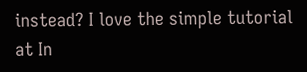instead? I love the simple tutorial at In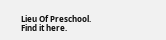Lieu Of Preschool. Find it here.